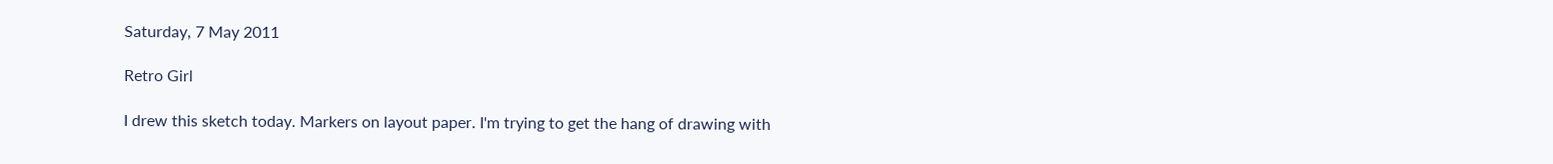Saturday, 7 May 2011

Retro Girl

I drew this sketch today. Markers on layout paper. I'm trying to get the hang of drawing with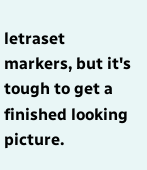letraset markers, but it's tough to get a finished looking picture.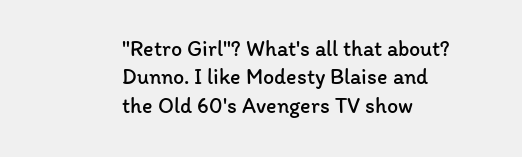"Retro Girl"? What's all that about? Dunno. I like Modesty Blaise and the Old 60's Avengers TV show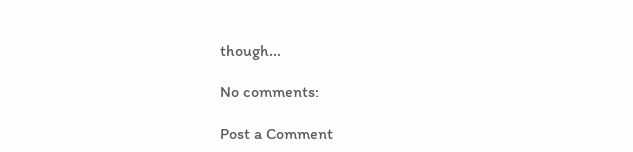though...

No comments:

Post a Comment